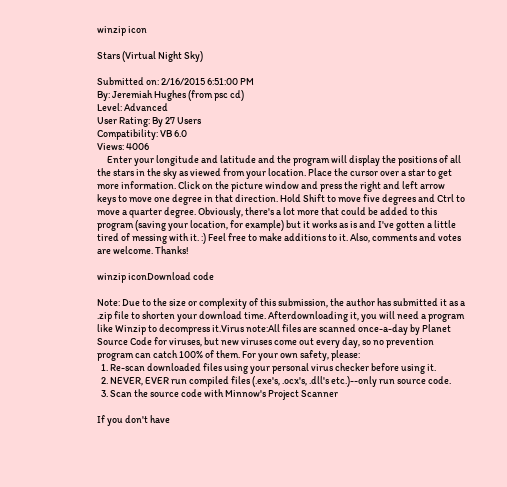winzip icon

Stars (Virtual Night Sky)

Submitted on: 2/16/2015 6:51:00 PM
By: Jeremiah Hughes (from psc cd)
Level: Advanced
User Rating: By 27 Users
Compatibility: VB 6.0
Views: 4006
     Enter your longitude and latitude and the program will display the positions of all the stars in the sky as viewed from your location. Place the cursor over a star to get more information. Click on the picture window and press the right and left arrow keys to move one degree in that direction. Hold Shift to move five degrees and Ctrl to move a quarter degree. Obviously, there's a lot more that could be added to this program (saving your location, for example) but it works as is and I've gotten a little tired of messing with it. :) Feel free to make additions to it. Also, comments and votes are welcome. Thanks!

winzip iconDownload code

Note: Due to the size or complexity of this submission, the author has submitted it as a .zip file to shorten your download time. Afterdownloading it, you will need a program like Winzip to decompress it.Virus note:All files are scanned once-a-day by Planet Source Code for viruses, but new viruses come out every day, so no prevention program can catch 100% of them. For your own safety, please:
  1. Re-scan downloaded files using your personal virus checker before using it.
  2. NEVER, EVER run compiled files (.exe's, .ocx's, .dll's etc.)--only run source code.
  3. Scan the source code with Minnow's Project Scanner

If you don't have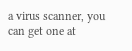a virus scanner, you can get one at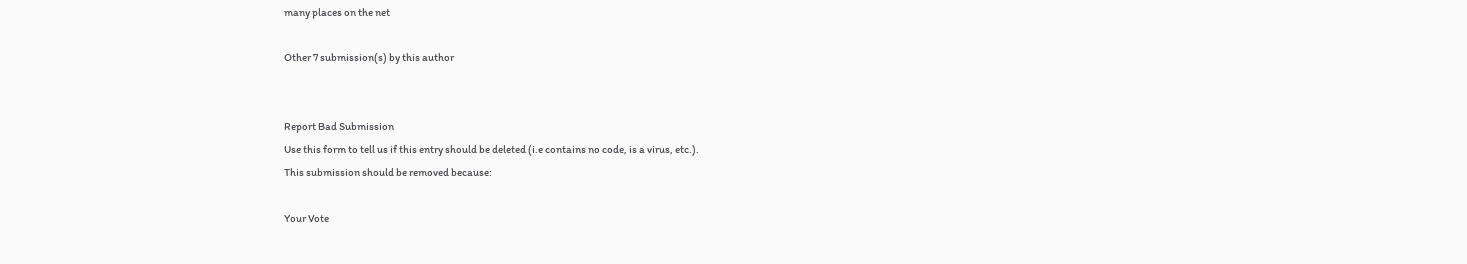many places on the net

Other 7 submission(s) by this author


Report Bad Submission
Use this form to tell us if this entry should be deleted (i.e contains no code, is a virus, etc.).
This submission should be removed because:

Your Vote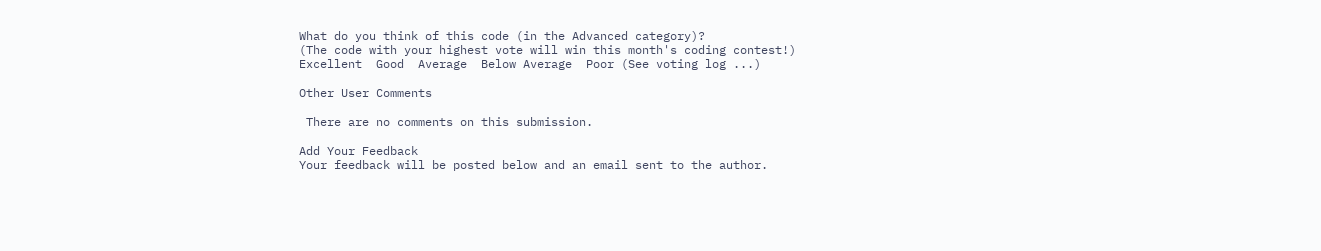What do you think of this code (in the Advanced category)?
(The code with your highest vote will win this month's coding contest!)
Excellent  Good  Average  Below Average  Poor (See voting log ...)

Other User Comments

 There are no comments on this submission.

Add Your Feedback
Your feedback will be posted below and an email sent to the author.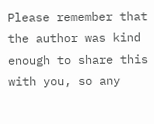Please remember that the author was kind enough to share this with you, so any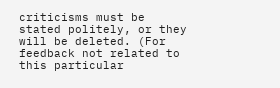criticisms must be stated politely, or they will be deleted. (For feedback not related to this particular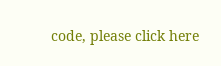code, please click here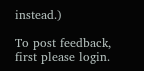instead.)

To post feedback, first please login.